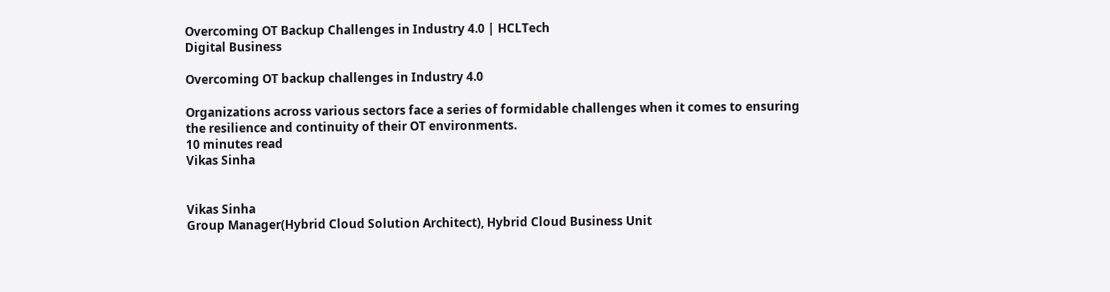Overcoming OT Backup Challenges in Industry 4.0 | HCLTech
Digital Business

Overcoming OT backup challenges in Industry 4.0

Organizations across various sectors face a series of formidable challenges when it comes to ensuring the resilience and continuity of their OT environments.
10 minutes read
Vikas Sinha


Vikas Sinha
Group Manager(Hybrid Cloud Solution Architect), Hybrid Cloud Business Unit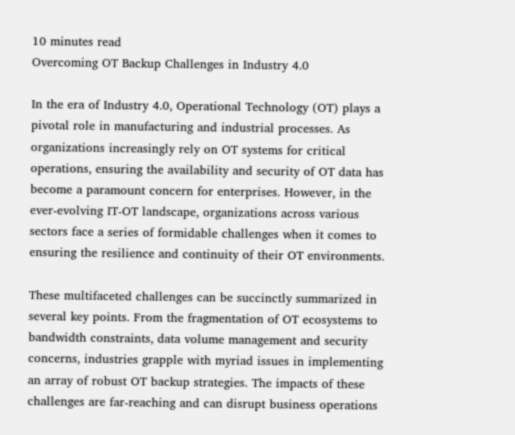10 minutes read
Overcoming OT Backup Challenges in Industry 4.0

In the era of Industry 4.0, Operational Technology (OT) plays a pivotal role in manufacturing and industrial processes. As organizations increasingly rely on OT systems for critical operations, ensuring the availability and security of OT data has become a paramount concern for enterprises. However, in the ever-evolving IT-OT landscape, organizations across various sectors face a series of formidable challenges when it comes to ensuring the resilience and continuity of their OT environments.

These multifaceted challenges can be succinctly summarized in several key points. From the fragmentation of OT ecosystems to bandwidth constraints, data volume management and security concerns, industries grapple with myriad issues in implementing an array of robust OT backup strategies. The impacts of these challenges are far-reaching and can disrupt business operations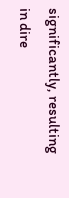significantly, resulting in dire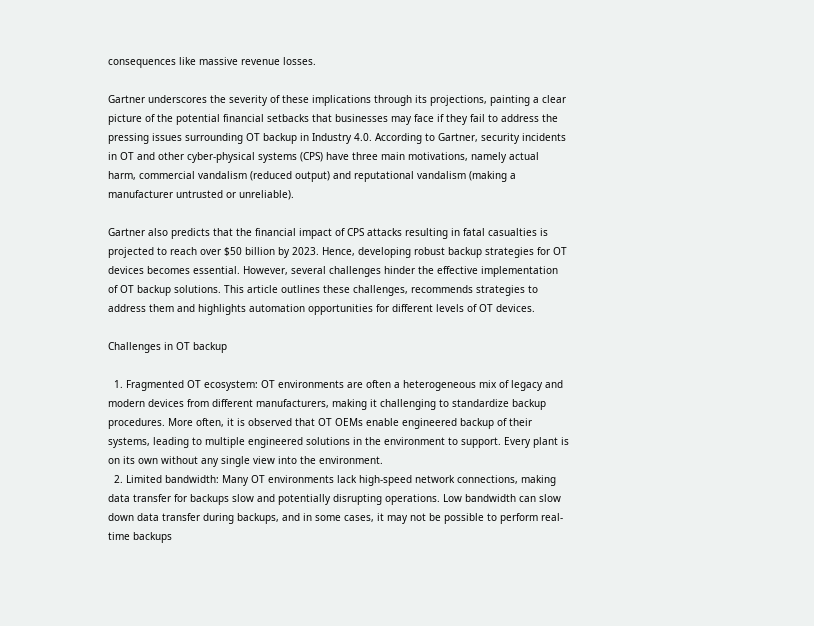consequences like massive revenue losses.

Gartner underscores the severity of these implications through its projections, painting a clear picture of the potential financial setbacks that businesses may face if they fail to address the pressing issues surrounding OT backup in Industry 4.0. According to Gartner, security incidents in OT and other cyber-physical systems (CPS) have three main motivations, namely actual harm, commercial vandalism (reduced output) and reputational vandalism (making a manufacturer untrusted or unreliable).

Gartner also predicts that the financial impact of CPS attacks resulting in fatal casualties is projected to reach over $50 billion by 2023. Hence, developing robust backup strategies for OT devices becomes essential. However, several challenges hinder the effective implementation of OT backup solutions. This article outlines these challenges, recommends strategies to address them and highlights automation opportunities for different levels of OT devices.

Challenges in OT backup

  1. Fragmented OT ecosystem: OT environments are often a heterogeneous mix of legacy and modern devices from different manufacturers, making it challenging to standardize backup procedures. More often, it is observed that OT OEMs enable engineered backup of their systems, leading to multiple engineered solutions in the environment to support. Every plant is on its own without any single view into the environment.
  2. Limited bandwidth: Many OT environments lack high-speed network connections, making data transfer for backups slow and potentially disrupting operations. Low bandwidth can slow down data transfer during backups, and in some cases, it may not be possible to perform real-time backups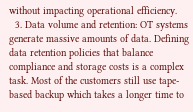without impacting operational efficiency.
  3. Data volume and retention: OT systems generate massive amounts of data. Defining data retention policies that balance compliance and storage costs is a complex task. Most of the customers still use tape-based backup which takes a longer time to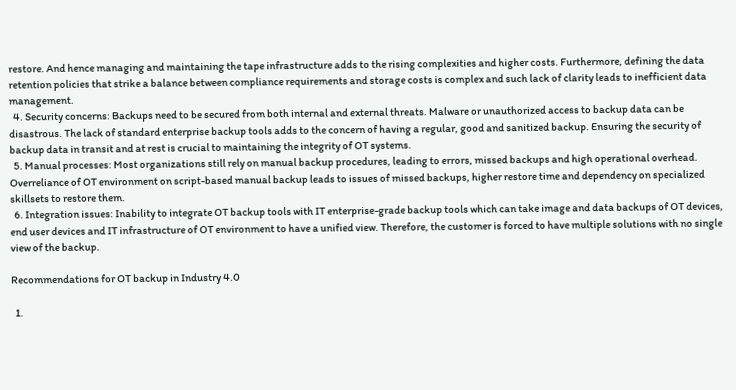restore. And hence managing and maintaining the tape infrastructure adds to the rising complexities and higher costs. Furthermore, defining the data retention policies that strike a balance between compliance requirements and storage costs is complex and such lack of clarity leads to inefficient data management.
  4. Security concerns: Backups need to be secured from both internal and external threats. Malware or unauthorized access to backup data can be disastrous. The lack of standard enterprise backup tools adds to the concern of having a regular, good and sanitized backup. Ensuring the security of backup data in transit and at rest is crucial to maintaining the integrity of OT systems.
  5. Manual processes: Most organizations still rely on manual backup procedures, leading to errors, missed backups and high operational overhead. Overreliance of OT environment on script-based manual backup leads to issues of missed backups, higher restore time and dependency on specialized skillsets to restore them.
  6. Integration issues: Inability to integrate OT backup tools with IT enterprise-grade backup tools which can take image and data backups of OT devices, end user devices and IT infrastructure of OT environment to have a unified view. Therefore, the customer is forced to have multiple solutions with no single view of the backup.

Recommendations for OT backup in Industry 4.0

  1.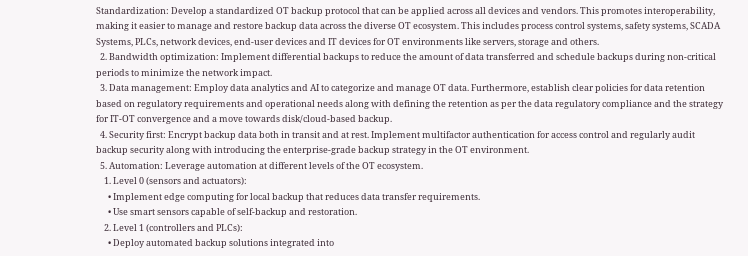Standardization: Develop a standardized OT backup protocol that can be applied across all devices and vendors. This promotes interoperability, making it easier to manage and restore backup data across the diverse OT ecosystem. This includes process control systems, safety systems, SCADA Systems, PLCs, network devices, end-user devices and IT devices for OT environments like servers, storage and others.
  2. Bandwidth optimization: Implement differential backups to reduce the amount of data transferred and schedule backups during non-critical periods to minimize the network impact.
  3. Data management: Employ data analytics and AI to categorize and manage OT data. Furthermore, establish clear policies for data retention based on regulatory requirements and operational needs along with defining the retention as per the data regulatory compliance and the strategy for IT-OT convergence and a move towards disk/cloud-based backup.
  4. Security first: Encrypt backup data both in transit and at rest. Implement multifactor authentication for access control and regularly audit backup security along with introducing the enterprise-grade backup strategy in the OT environment.
  5. Automation: Leverage automation at different levels of the OT ecosystem.
    1. Level 0 (sensors and actuators):
      • Implement edge computing for local backup that reduces data transfer requirements.
      • Use smart sensors capable of self-backup and restoration.
    2. Level 1 (controllers and PLCs):
      • Deploy automated backup solutions integrated into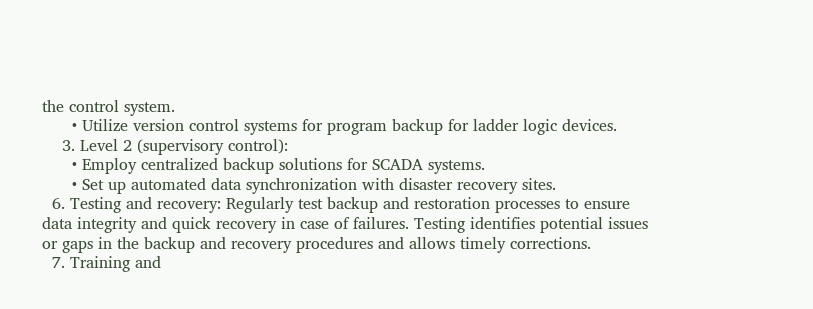the control system.
      • Utilize version control systems for program backup for ladder logic devices.
    3. Level 2 (supervisory control):
      • Employ centralized backup solutions for SCADA systems.
      • Set up automated data synchronization with disaster recovery sites.
  6. Testing and recovery: Regularly test backup and restoration processes to ensure data integrity and quick recovery in case of failures. Testing identifies potential issues or gaps in the backup and recovery procedures and allows timely corrections.
  7. Training and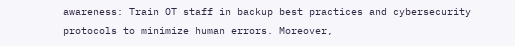awareness: Train OT staff in backup best practices and cybersecurity protocols to minimize human errors. Moreover,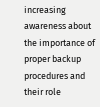increasing awareness about the importance of proper backup procedures and their role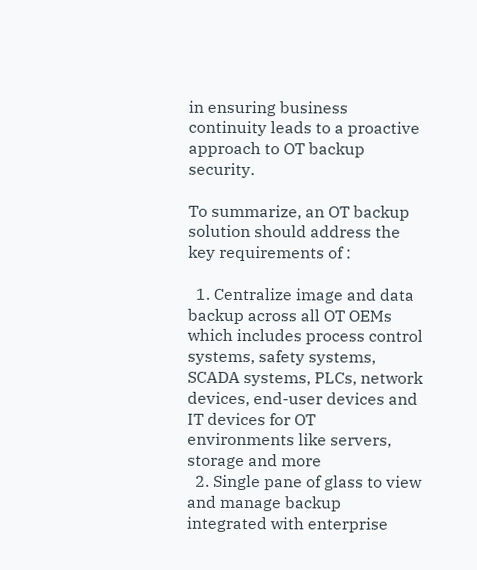in ensuring business continuity leads to a proactive approach to OT backup security.

To summarize, an OT backup solution should address the key requirements of :

  1. Centralize image and data backup across all OT OEMs which includes process control systems, safety systems, SCADA systems, PLCs, network devices, end-user devices and IT devices for OT environments like servers, storage and more
  2. Single pane of glass to view and manage backup integrated with enterprise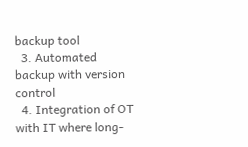backup tool
  3. Automated backup with version control
  4. Integration of OT with IT where long-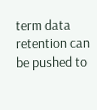term data retention can be pushed to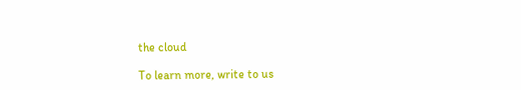the cloud

To learn more, write to us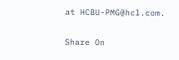at HCBU-PMG@hcl.com.

Share On